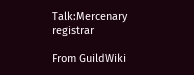Talk:Mercenary registrar

From GuildWiki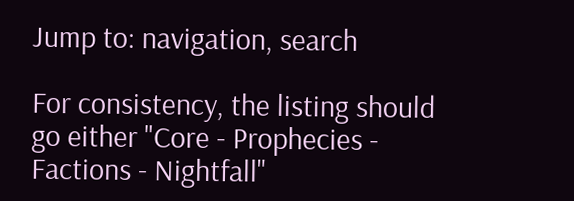Jump to: navigation, search

For consistency, the listing should go either "Core - Prophecies - Factions - Nightfall"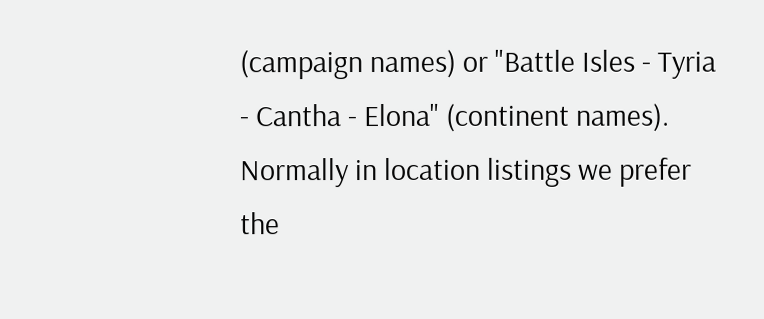(campaign names) or "Battle Isles - Tyria - Cantha - Elona" (continent names). Normally in location listings we prefer the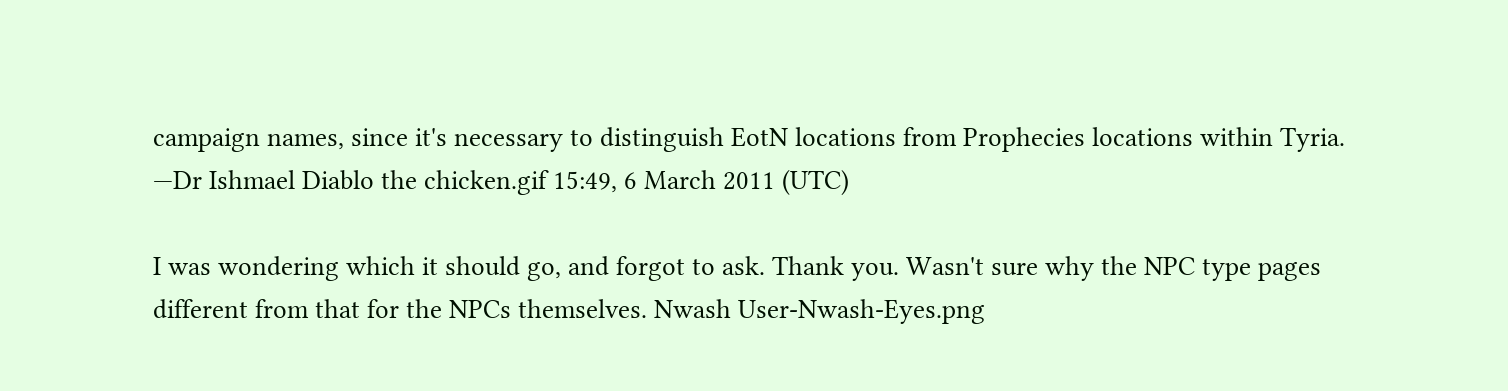campaign names, since it's necessary to distinguish EotN locations from Prophecies locations within Tyria. —Dr Ishmael Diablo the chicken.gif 15:49, 6 March 2011 (UTC)

I was wondering which it should go, and forgot to ask. Thank you. Wasn't sure why the NPC type pages different from that for the NPCs themselves. Nwash User-Nwash-Eyes.png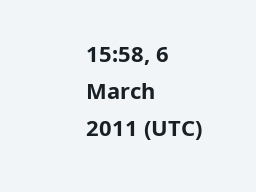15:58, 6 March 2011 (UTC)